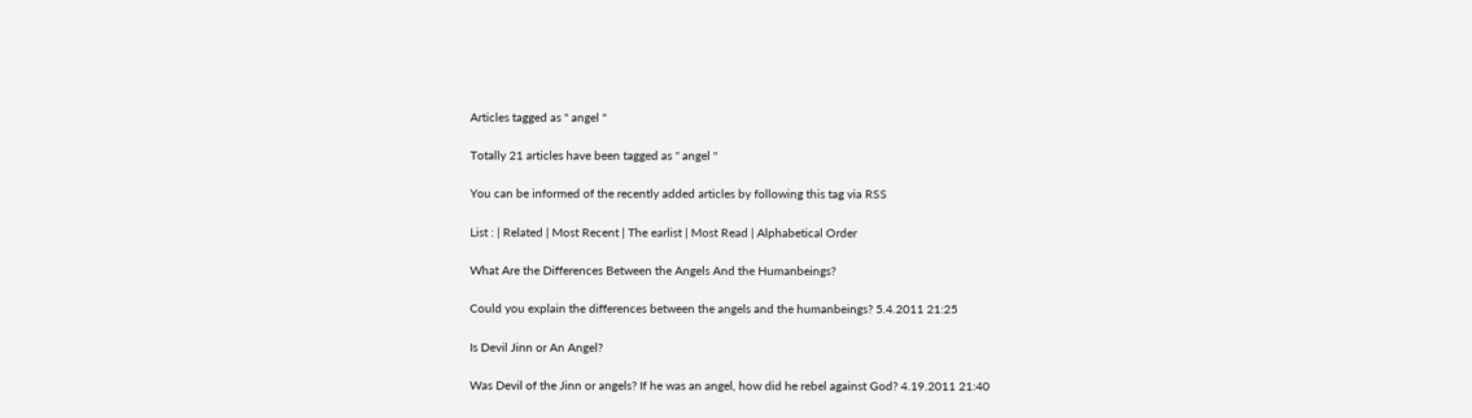Articles tagged as " angel "

Totally 21 articles have been tagged as " angel "

You can be informed of the recently added articles by following this tag via RSS

List : | Related | Most Recent | The earlist | Most Read | Alphabetical Order

What Are the Differences Between the Angels And the Humanbeings?

Could you explain the differences between the angels and the humanbeings? 5.4.2011 21:25

Is Devil Jinn or An Angel?

Was Devil of the Jinn or angels? If he was an angel, how did he rebel against God? 4.19.2011 21:40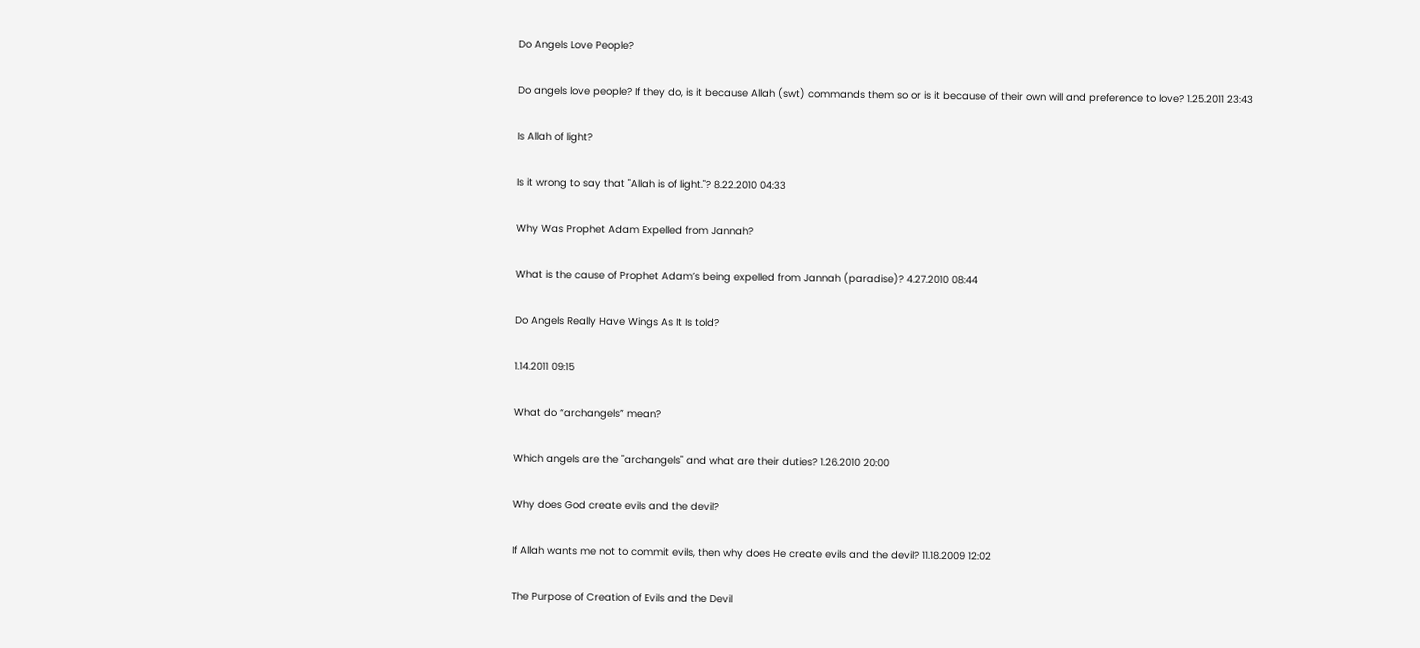Do Angels Love People?

Do angels love people? If they do, is it because Allah (swt) commands them so or is it because of their own will and preference to love? 1.25.2011 23:43

Is Allah of light?

Is it wrong to say that "Allah is of light."? 8.22.2010 04:33

Why Was Prophet Adam Expelled from Jannah?

What is the cause of Prophet Adam’s being expelled from Jannah (paradise)? 4.27.2010 08:44

Do Angels Really Have Wings As It Is told?

1.14.2011 09:15

What do “archangels” mean?

Which angels are the "archangels" and what are their duties? 1.26.2010 20:00

Why does God create evils and the devil?

If Allah wants me not to commit evils, then why does He create evils and the devil? 11.18.2009 12:02

The Purpose of Creation of Evils and the Devil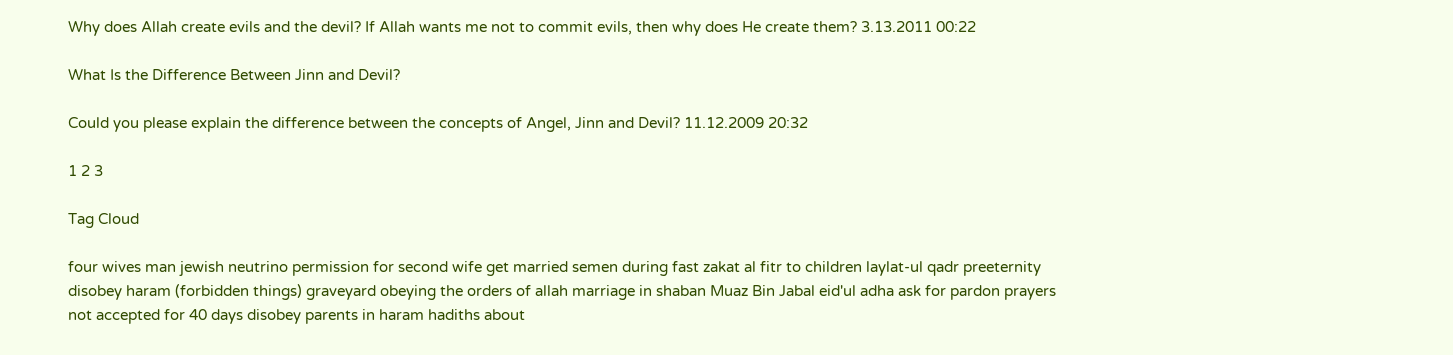Why does Allah create evils and the devil? If Allah wants me not to commit evils, then why does He create them? 3.13.2011 00:22

What Is the Difference Between Jinn and Devil?

Could you please explain the difference between the concepts of Angel, Jinn and Devil? 11.12.2009 20:32

1 2 3

Tag Cloud

four wives man jewish neutrino permission for second wife get married semen during fast zakat al fitr to children laylat-ul qadr preeternity disobey haram (forbidden things) graveyard obeying the orders of allah marriage in shaban Muaz Bin Jabal eid'ul adha ask for pardon prayers not accepted for 40 days disobey parents in haram hadiths about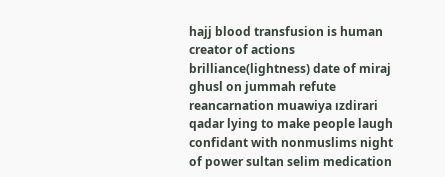hajj blood transfusion is human creator of actions brilliance(lightness) date of miraj ghusl on jummah refute reancarnation muawiya ızdirari qadar lying to make people laugh confidant with nonmuslims night of power sultan selim medication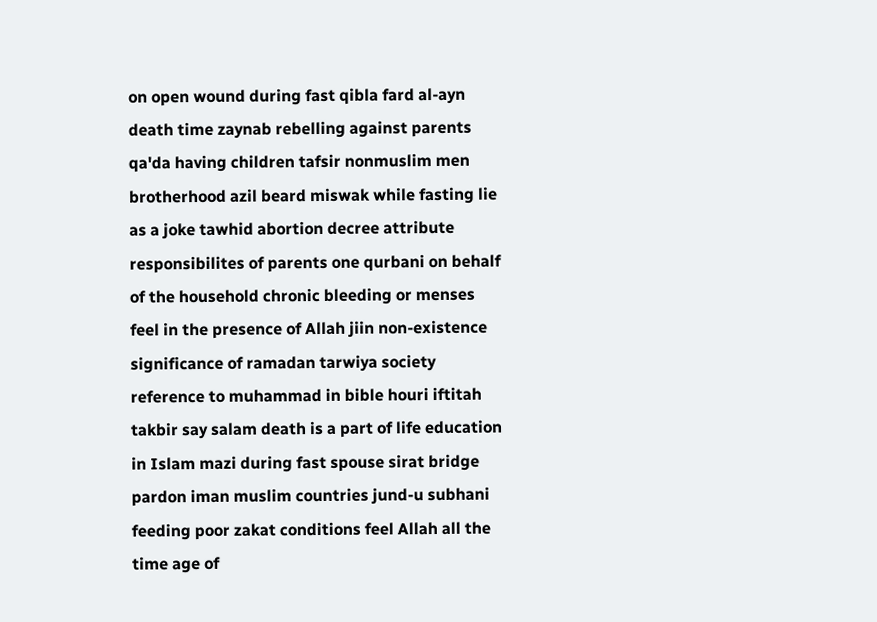on open wound during fast qibla fard al-ayn death time zaynab rebelling against parents qa'da having children tafsir nonmuslim men brotherhood azil beard miswak while fasting lie as a joke tawhid abortion decree attribute responsibilites of parents one qurbani on behalf of the household chronic bleeding or menses feel in the presence of Allah jiin non-existence significance of ramadan tarwiya society reference to muhammad in bible houri iftitah takbir say salam death is a part of life education in Islam mazi during fast spouse sirat bridge pardon iman muslim countries jund-u subhani feeding poor zakat conditions feel Allah all the time age of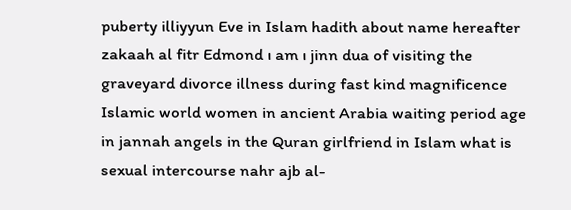puberty illiyyun Eve in Islam hadith about name hereafter zakaah al fitr Edmond ı am ı jinn dua of visiting the graveyard divorce illness during fast kind magnificence Islamic world women in ancient Arabia waiting period age in jannah angels in the Quran girlfriend in Islam what is sexual intercourse nahr ajb al-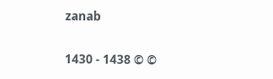zanab

1430 - 1438 © ©